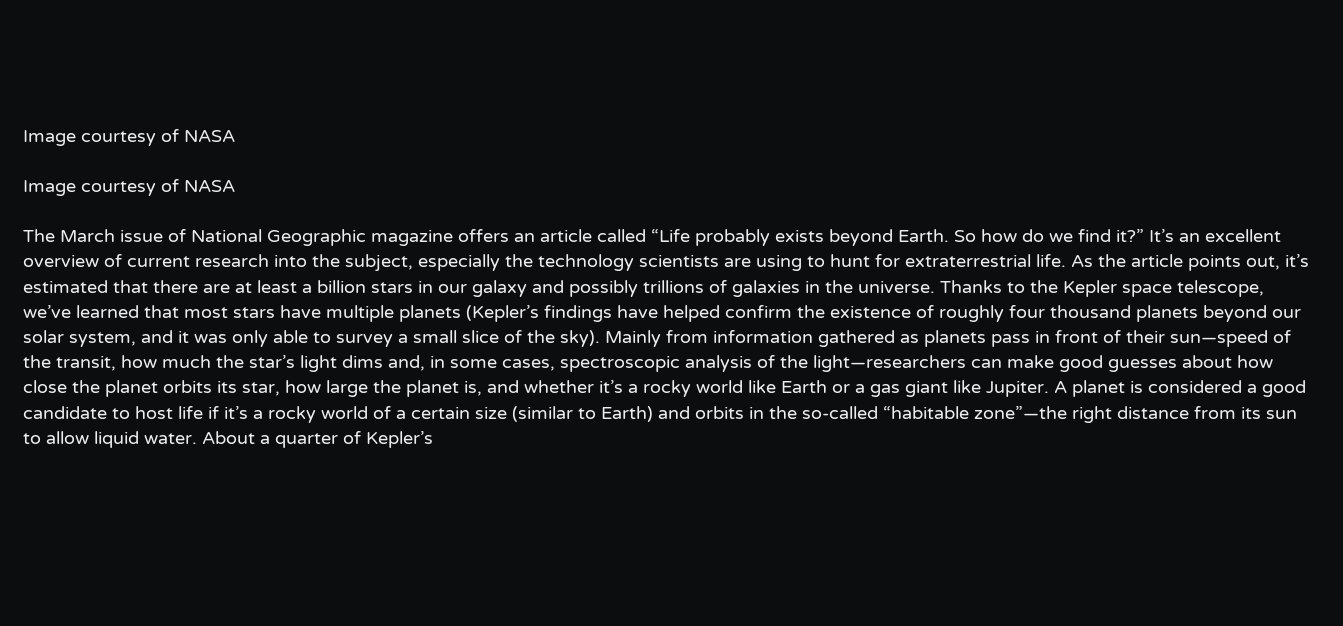Image courtesy of NASA

Image courtesy of NASA

The March issue of National Geographic magazine offers an article called “Life probably exists beyond Earth. So how do we find it?” It’s an excellent overview of current research into the subject, especially the technology scientists are using to hunt for extraterrestrial life. As the article points out, it’s estimated that there are at least a billion stars in our galaxy and possibly trillions of galaxies in the universe. Thanks to the Kepler space telescope, we’ve learned that most stars have multiple planets (Kepler’s findings have helped confirm the existence of roughly four thousand planets beyond our solar system, and it was only able to survey a small slice of the sky). Mainly from information gathered as planets pass in front of their sun—speed of the transit, how much the star’s light dims and, in some cases, spectroscopic analysis of the light—researchers can make good guesses about how close the planet orbits its star, how large the planet is, and whether it’s a rocky world like Earth or a gas giant like Jupiter. A planet is considered a good candidate to host life if it’s a rocky world of a certain size (similar to Earth) and orbits in the so-called “habitable zone”—the right distance from its sun to allow liquid water. About a quarter of Kepler’s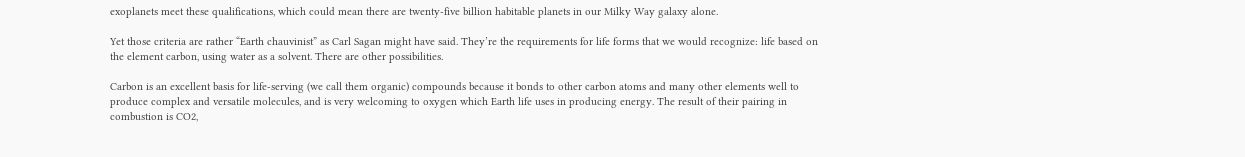exoplanets meet these qualifications, which could mean there are twenty-five billion habitable planets in our Milky Way galaxy alone.

Yet those criteria are rather “Earth chauvinist” as Carl Sagan might have said. They’re the requirements for life forms that we would recognize: life based on the element carbon, using water as a solvent. There are other possibilities.

Carbon is an excellent basis for life-serving (we call them organic) compounds because it bonds to other carbon atoms and many other elements well to produce complex and versatile molecules, and is very welcoming to oxygen which Earth life uses in producing energy. The result of their pairing in combustion is CO2,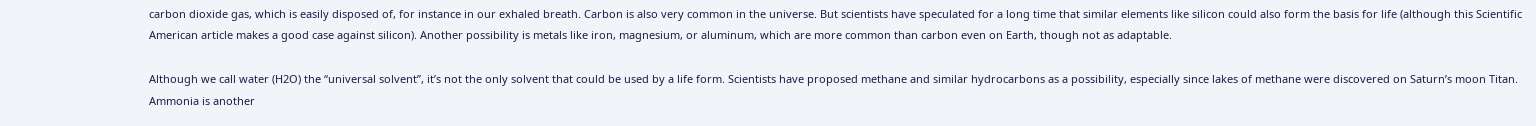carbon dioxide gas, which is easily disposed of, for instance in our exhaled breath. Carbon is also very common in the universe. But scientists have speculated for a long time that similar elements like silicon could also form the basis for life (although this Scientific American article makes a good case against silicon). Another possibility is metals like iron, magnesium, or aluminum, which are more common than carbon even on Earth, though not as adaptable.

Although we call water (H2O) the “universal solvent”, it’s not the only solvent that could be used by a life form. Scientists have proposed methane and similar hydrocarbons as a possibility, especially since lakes of methane were discovered on Saturn’s moon Titan. Ammonia is another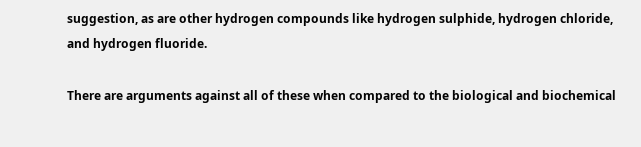suggestion, as are other hydrogen compounds like hydrogen sulphide, hydrogen chloride, and hydrogen fluoride.

There are arguments against all of these when compared to the biological and biochemical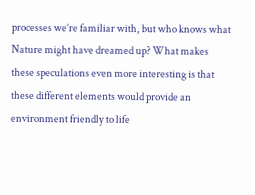processes we’re familiar with, but who knows what Nature might have dreamed up? What makes these speculations even more interesting is that these different elements would provide an environment friendly to life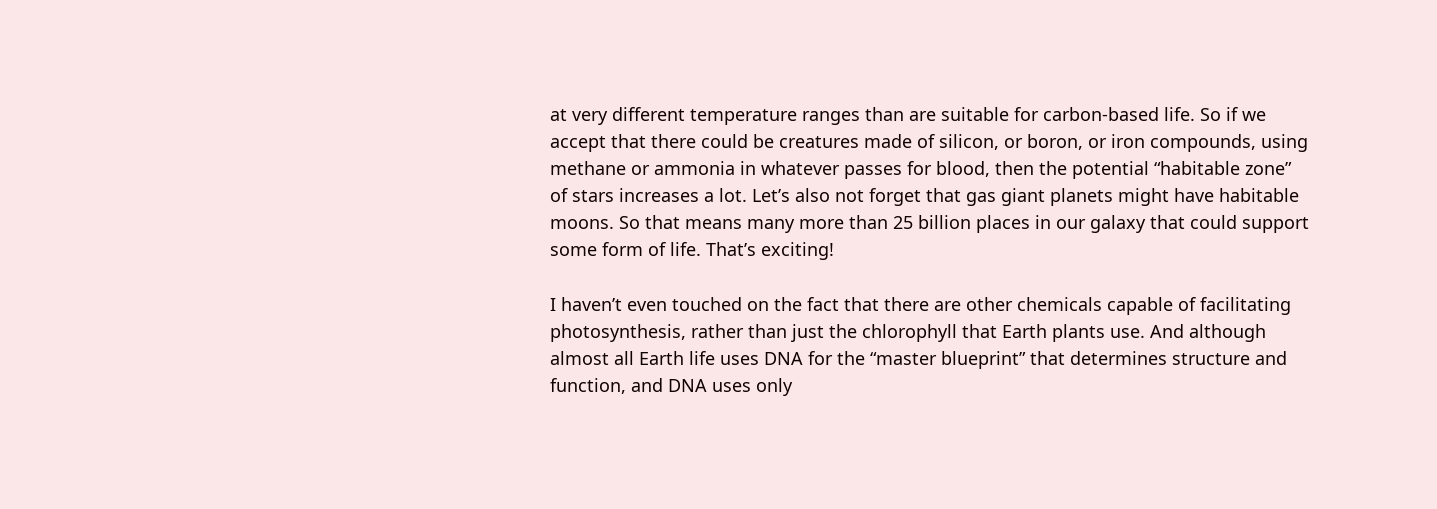at very different temperature ranges than are suitable for carbon-based life. So if we accept that there could be creatures made of silicon, or boron, or iron compounds, using methane or ammonia in whatever passes for blood, then the potential “habitable zone” of stars increases a lot. Let’s also not forget that gas giant planets might have habitable moons. So that means many more than 25 billion places in our galaxy that could support some form of life. That’s exciting!

I haven’t even touched on the fact that there are other chemicals capable of facilitating photosynthesis, rather than just the chlorophyll that Earth plants use. And although almost all Earth life uses DNA for the “master blueprint” that determines structure and function, and DNA uses only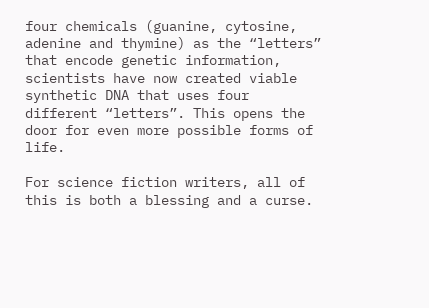four chemicals (guanine, cytosine, adenine and thymine) as the “letters” that encode genetic information, scientists have now created viable synthetic DNA that uses four different “letters”. This opens the door for even more possible forms of life.

For science fiction writers, all of this is both a blessing and a curse.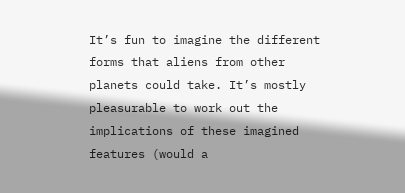It’s fun to imagine the different forms that aliens from other planets could take. It’s mostly pleasurable to work out the implications of these imagined features (would a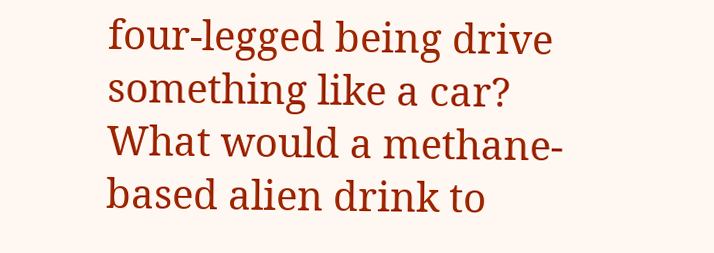four-legged being drive something like a car? What would a methane-based alien drink to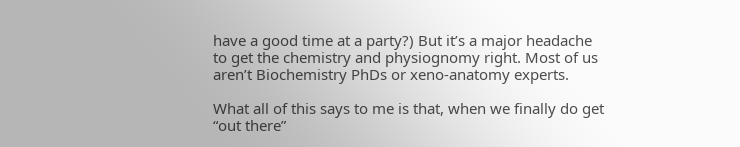have a good time at a party?) But it’s a major headache to get the chemistry and physiognomy right. Most of us aren’t Biochemistry PhDs or xeno-anatomy experts.

What all of this says to me is that, when we finally do get “out there”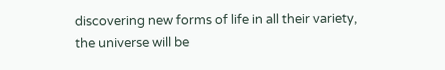discovering new forms of life in all their variety, the universe will be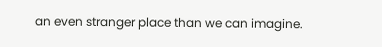an even stranger place than we can imagine.